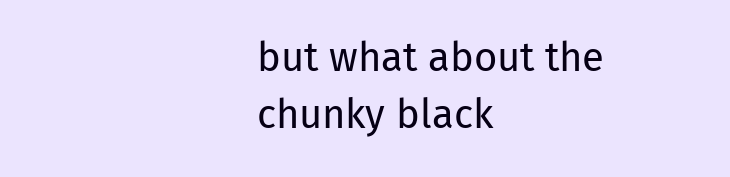but what about the chunky black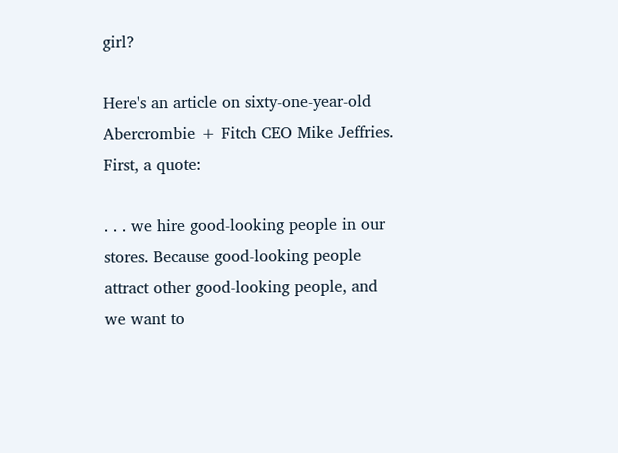girl?

Here's an article on sixty-one-year-old Abercrombie + Fitch CEO Mike Jeffries. First, a quote:

. . . we hire good-looking people in our stores. Because good-looking people attract other good-looking people, and we want to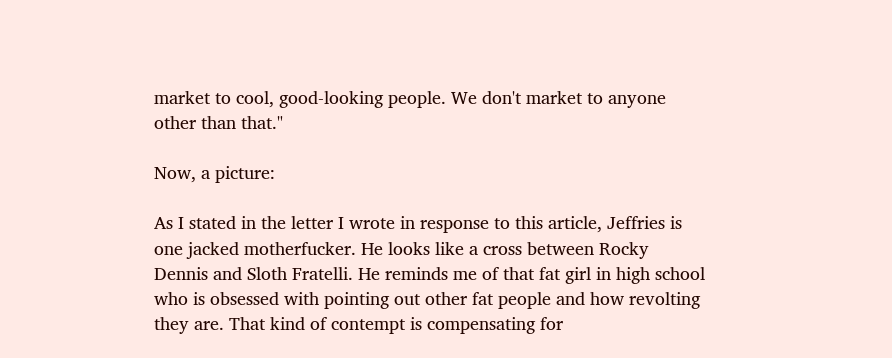market to cool, good-looking people. We don't market to anyone other than that."

Now, a picture:

As I stated in the letter I wrote in response to this article, Jeffries is one jacked motherfucker. He looks like a cross between Rocky Dennis and Sloth Fratelli. He reminds me of that fat girl in high school who is obsessed with pointing out other fat people and how revolting they are. That kind of contempt is compensating for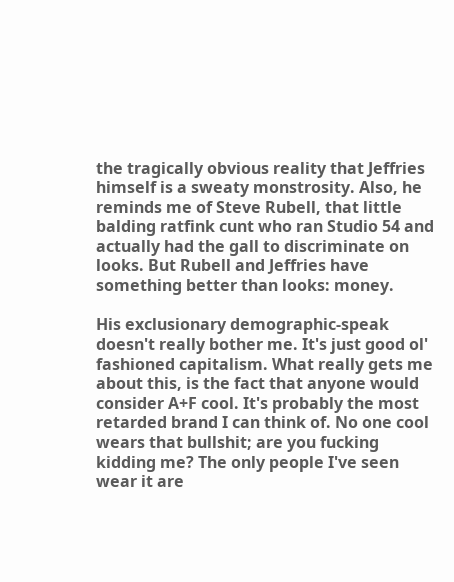the tragically obvious reality that Jeffries himself is a sweaty monstrosity. Also, he reminds me of Steve Rubell, that little balding ratfink cunt who ran Studio 54 and actually had the gall to discriminate on looks. But Rubell and Jeffries have something better than looks: money.

His exclusionary demographic-speak doesn't really bother me. It's just good ol' fashioned capitalism. What really gets me about this, is the fact that anyone would consider A+F cool. It's probably the most retarded brand I can think of. No one cool wears that bullshit; are you fucking kidding me? The only people I've seen wear it are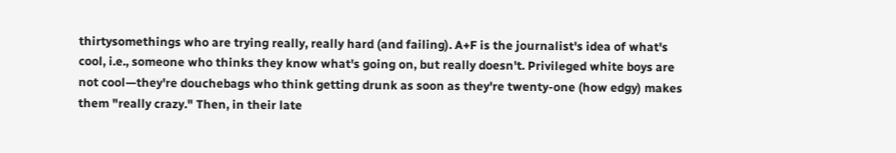thirtysomethings who are trying really, really hard (and failing). A+F is the journalist's idea of what's cool, i.e., someone who thinks they know what's going on, but really doesn't. Privileged white boys are not cool—they're douchebags who think getting drunk as soon as they're twenty-one (how edgy) makes them "really crazy." Then, in their late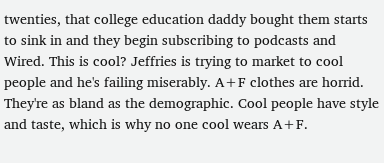twenties, that college education daddy bought them starts to sink in and they begin subscribing to podcasts and Wired. This is cool? Jeffries is trying to market to cool people and he's failing miserably. A+F clothes are horrid. They're as bland as the demographic. Cool people have style and taste, which is why no one cool wears A+F.